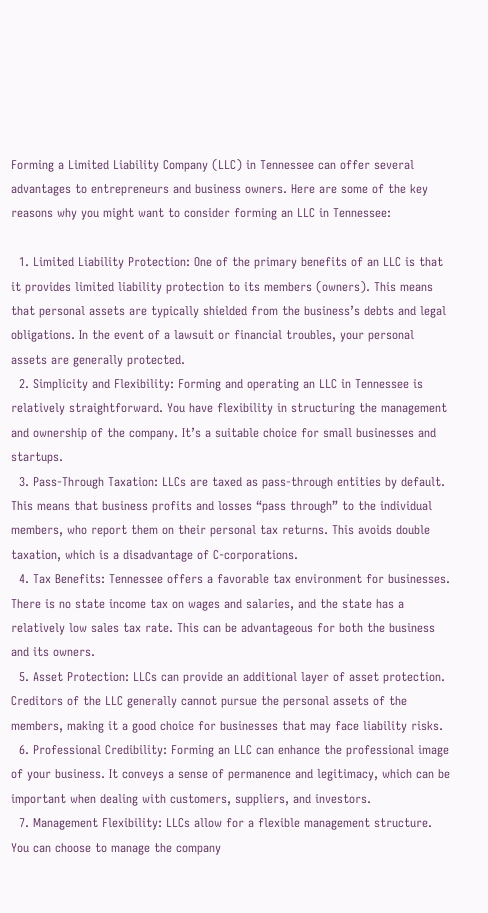Forming a Limited Liability Company (LLC) in Tennessee can offer several advantages to entrepreneurs and business owners. Here are some of the key reasons why you might want to consider forming an LLC in Tennessee:

  1. Limited Liability Protection: One of the primary benefits of an LLC is that it provides limited liability protection to its members (owners). This means that personal assets are typically shielded from the business’s debts and legal obligations. In the event of a lawsuit or financial troubles, your personal assets are generally protected.
  2. Simplicity and Flexibility: Forming and operating an LLC in Tennessee is relatively straightforward. You have flexibility in structuring the management and ownership of the company. It’s a suitable choice for small businesses and startups.
  3. Pass-Through Taxation: LLCs are taxed as pass-through entities by default. This means that business profits and losses “pass through” to the individual members, who report them on their personal tax returns. This avoids double taxation, which is a disadvantage of C-corporations.
  4. Tax Benefits: Tennessee offers a favorable tax environment for businesses. There is no state income tax on wages and salaries, and the state has a relatively low sales tax rate. This can be advantageous for both the business and its owners.
  5. Asset Protection: LLCs can provide an additional layer of asset protection. Creditors of the LLC generally cannot pursue the personal assets of the members, making it a good choice for businesses that may face liability risks.
  6. Professional Credibility: Forming an LLC can enhance the professional image of your business. It conveys a sense of permanence and legitimacy, which can be important when dealing with customers, suppliers, and investors.
  7. Management Flexibility: LLCs allow for a flexible management structure. You can choose to manage the company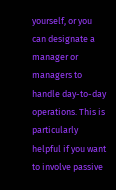yourself, or you can designate a manager or managers to handle day-to-day operations. This is particularly helpful if you want to involve passive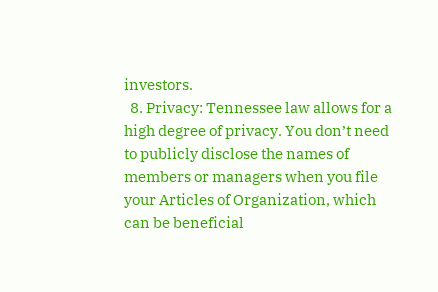investors.
  8. Privacy: Tennessee law allows for a high degree of privacy. You don’t need to publicly disclose the names of members or managers when you file your Articles of Organization, which can be beneficial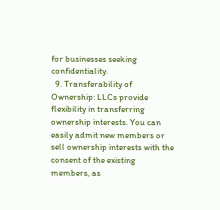for businesses seeking confidentiality.
  9. Transferability of Ownership: LLCs provide flexibility in transferring ownership interests. You can easily admit new members or sell ownership interests with the consent of the existing members, as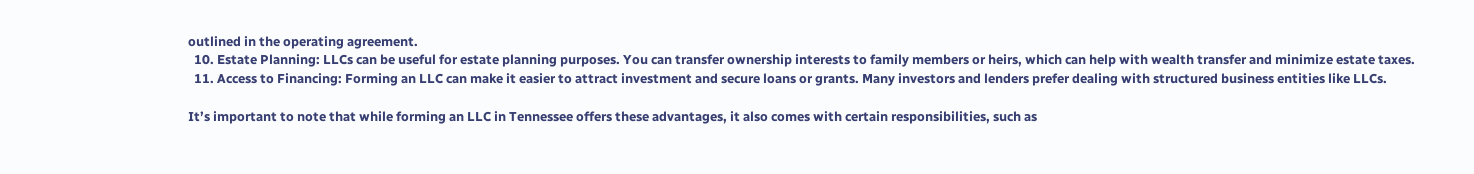outlined in the operating agreement.
  10. Estate Planning: LLCs can be useful for estate planning purposes. You can transfer ownership interests to family members or heirs, which can help with wealth transfer and minimize estate taxes.
  11. Access to Financing: Forming an LLC can make it easier to attract investment and secure loans or grants. Many investors and lenders prefer dealing with structured business entities like LLCs.

It’s important to note that while forming an LLC in Tennessee offers these advantages, it also comes with certain responsibilities, such as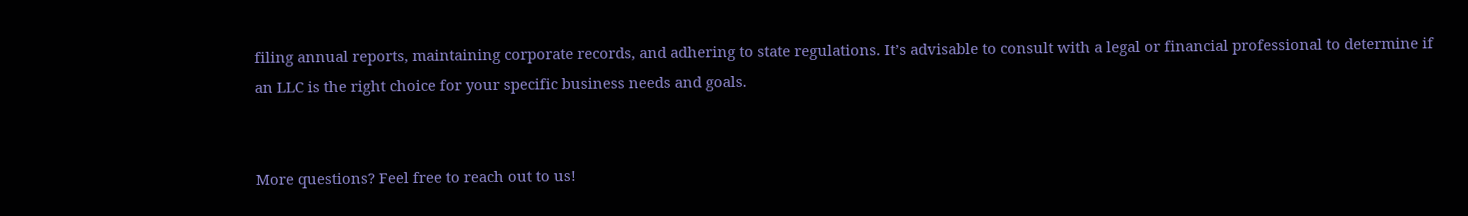filing annual reports, maintaining corporate records, and adhering to state regulations. It’s advisable to consult with a legal or financial professional to determine if an LLC is the right choice for your specific business needs and goals.


More questions? Feel free to reach out to us!